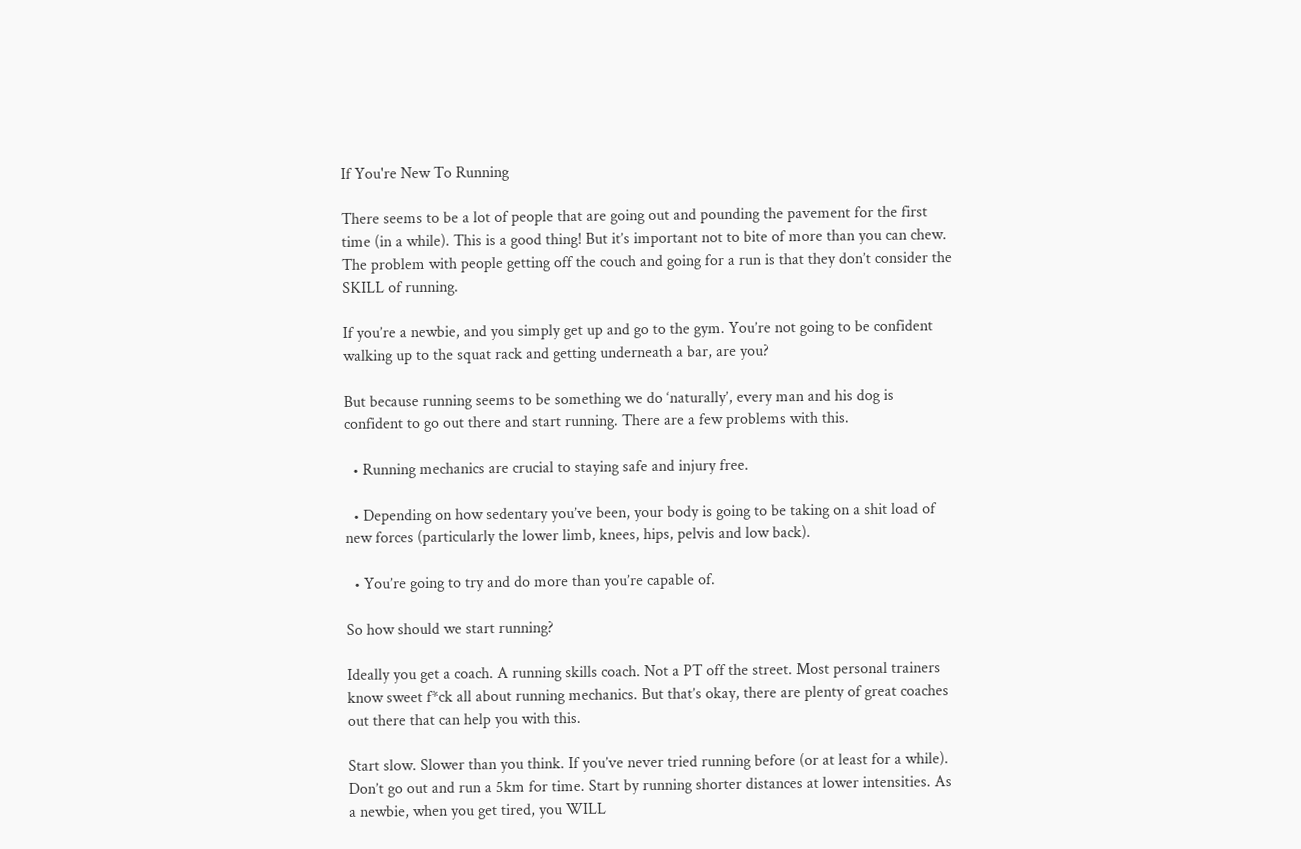If You're New To Running

There seems to be a lot of people that are going out and pounding the pavement for the first time (in a while). This is a good thing! But it’s important not to bite of more than you can chew. The problem with people getting off the couch and going for a run is that they don’t consider the SKILL of running.

If you’re a newbie, and you simply get up and go to the gym. You’re not going to be confident walking up to the squat rack and getting underneath a bar, are you?

But because running seems to be something we do ‘naturally’, every man and his dog is confident to go out there and start running. There are a few problems with this.

  • Running mechanics are crucial to staying safe and injury free.

  • Depending on how sedentary you’ve been, your body is going to be taking on a shit load of new forces (particularly the lower limb, knees, hips, pelvis and low back).

  • You’re going to try and do more than you’re capable of.

So how should we start running?

Ideally you get a coach. A running skills coach. Not a PT off the street. Most personal trainers know sweet f*ck all about running mechanics. But that’s okay, there are plenty of great coaches out there that can help you with this.

Start slow. Slower than you think. If you’ve never tried running before (or at least for a while). Don’t go out and run a 5km for time. Start by running shorter distances at lower intensities. As a newbie, when you get tired, you WILL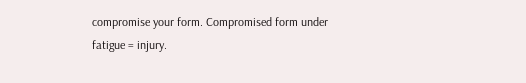compromise your form. Compromised form under fatigue = injury.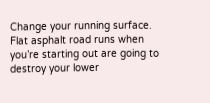Change your running surface. Flat asphalt road runs when you’re starting out are going to destroy your lower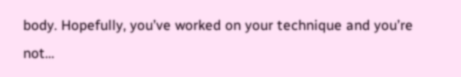body. Hopefully, you’ve worked on your technique and you’re not…